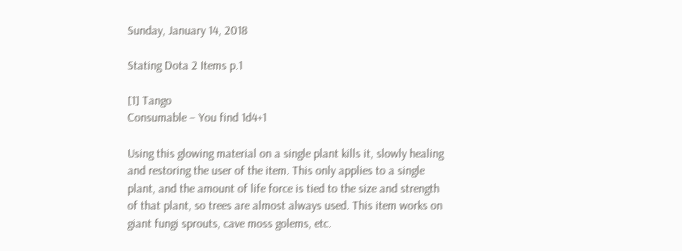Sunday, January 14, 2018

Stating Dota 2 Items p.1

[1] Tango
Consumable – You find 1d4+1

Using this glowing material on a single plant kills it, slowly healing and restoring the user of the item. This only applies to a single plant, and the amount of life force is tied to the size and strength of that plant, so trees are almost always used. This item works on giant fungi sprouts, cave moss golems, etc.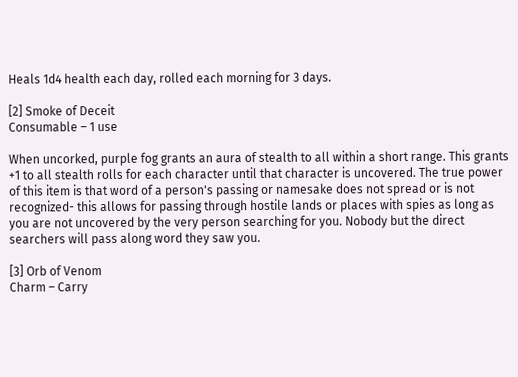Heals 1d4 health each day, rolled each morning for 3 days.

[2] Smoke of Deceit
Consumable – 1 use

When uncorked, purple fog grants an aura of stealth to all within a short range. This grants +1 to all stealth rolls for each character until that character is uncovered. The true power of this item is that word of a person's passing or namesake does not spread or is not recognized- this allows for passing through hostile lands or places with spies as long as you are not uncovered by the very person searching for you. Nobody but the direct searchers will pass along word they saw you.

[3] Orb of Venom
Charm – Carry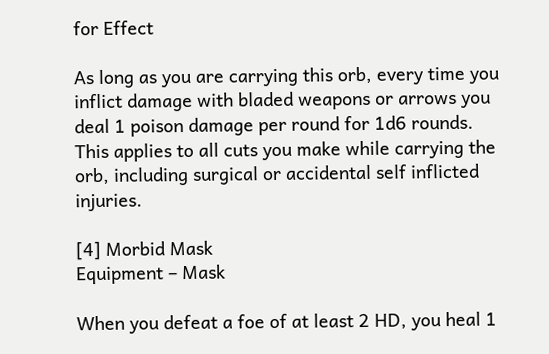for Effect

As long as you are carrying this orb, every time you inflict damage with bladed weapons or arrows you deal 1 poison damage per round for 1d6 rounds. This applies to all cuts you make while carrying the orb, including surgical or accidental self inflicted injuries.

[4] Morbid Mask
Equipment – Mask

When you defeat a foe of at least 2 HD, you heal 1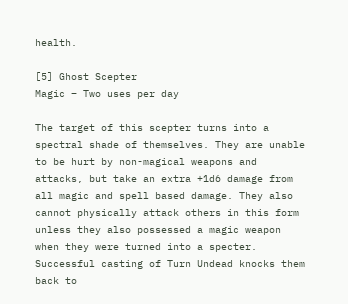health.

[5] Ghost Scepter
Magic – Two uses per day

The target of this scepter turns into a spectral shade of themselves. They are unable to be hurt by non-magical weapons and attacks, but take an extra +1d6 damage from all magic and spell based damage. They also cannot physically attack others in this form unless they also possessed a magic weapon when they were turned into a specter. Successful casting of Turn Undead knocks them back to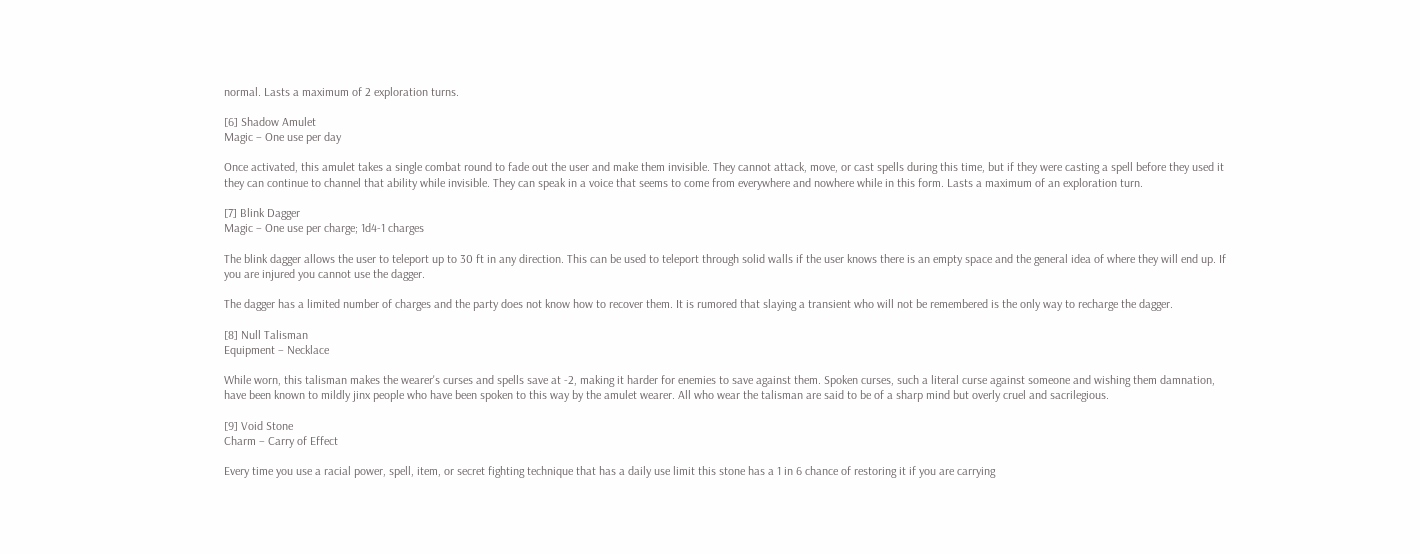normal. Lasts a maximum of 2 exploration turns.

[6] Shadow Amulet
Magic – One use per day

Once activated, this amulet takes a single combat round to fade out the user and make them invisible. They cannot attack, move, or cast spells during this time, but if they were casting a spell before they used it they can continue to channel that ability while invisible. They can speak in a voice that seems to come from everywhere and nowhere while in this form. Lasts a maximum of an exploration turn.

[7] Blink Dagger
Magic – One use per charge; 1d4-1 charges

The blink dagger allows the user to teleport up to 30 ft in any direction. This can be used to teleport through solid walls if the user knows there is an empty space and the general idea of where they will end up. If you are injured you cannot use the dagger.

The dagger has a limited number of charges and the party does not know how to recover them. It is rumored that slaying a transient who will not be remembered is the only way to recharge the dagger.

[8] Null Talisman
Equipment – Necklace

While worn, this talisman makes the wearer's curses and spells save at -2, making it harder for enemies to save against them. Spoken curses, such a literal curse against someone and wishing them damnation, have been known to mildly jinx people who have been spoken to this way by the amulet wearer. All who wear the talisman are said to be of a sharp mind but overly cruel and sacrilegious.

[9] Void Stone
Charm – Carry of Effect

Every time you use a racial power, spell, item, or secret fighting technique that has a daily use limit this stone has a 1 in 6 chance of restoring it if you are carrying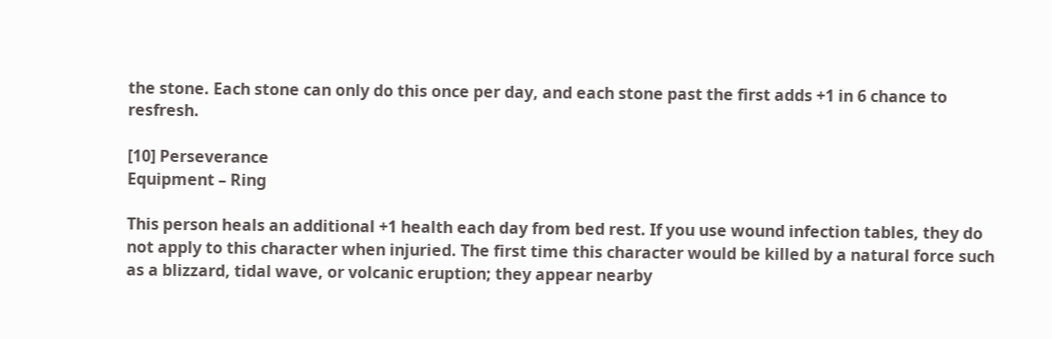the stone. Each stone can only do this once per day, and each stone past the first adds +1 in 6 chance to resfresh.

[10] Perseverance
Equipment – Ring

This person heals an additional +1 health each day from bed rest. If you use wound infection tables, they do not apply to this character when injuried. The first time this character would be killed by a natural force such as a blizzard, tidal wave, or volcanic eruption; they appear nearby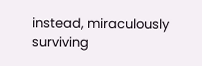instead, miraculously surviving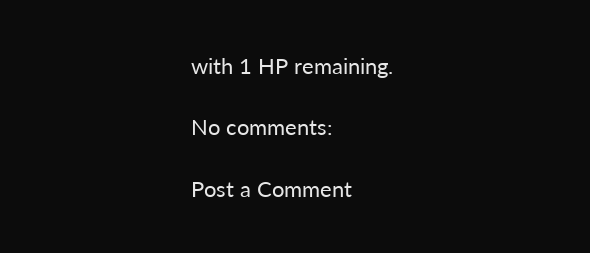with 1 HP remaining.

No comments:

Post a Comment